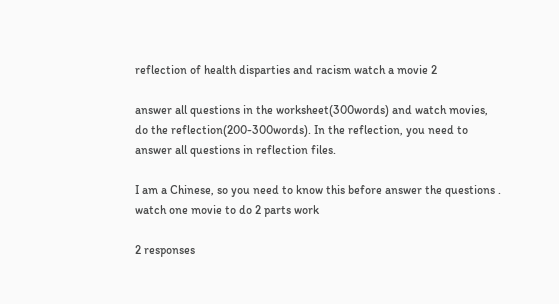reflection of health disparties and racism watch a movie 2

answer all questions in the worksheet(300words) and watch movies, do the reflection(200-300words). In the reflection, you need to answer all questions in reflection files.

I am a Chinese, so you need to know this before answer the questions . watch one movie to do 2 parts work

2 responses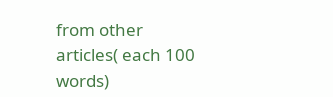from other articles( each 100 words)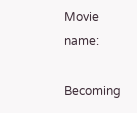Movie name:

Becoming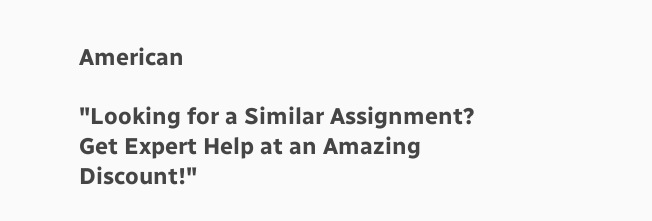American

"Looking for a Similar Assignment? Get Expert Help at an Amazing Discount!"